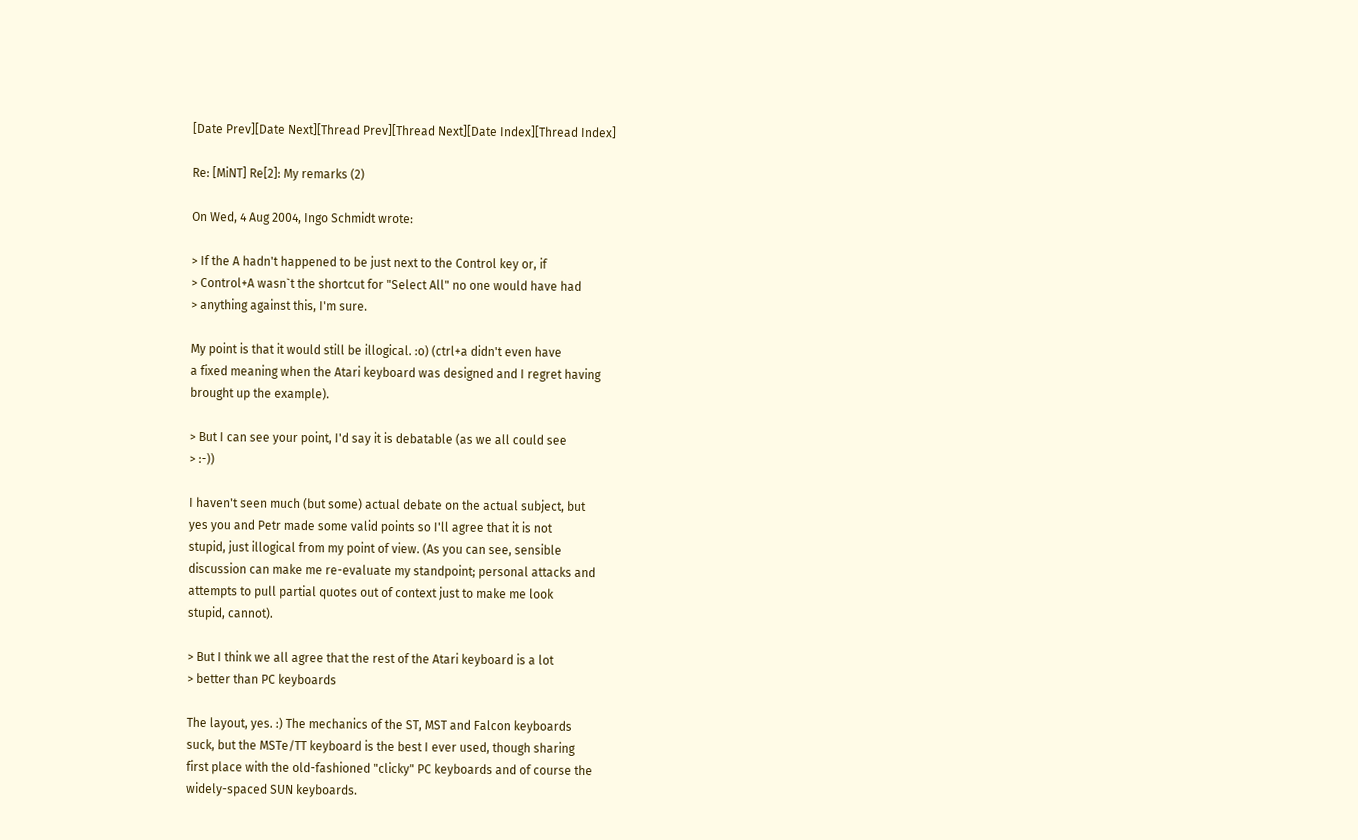[Date Prev][Date Next][Thread Prev][Thread Next][Date Index][Thread Index]

Re: [MiNT] Re[2]: My remarks (2)

On Wed, 4 Aug 2004, Ingo Schmidt wrote:

> If the A hadn't happened to be just next to the Control key or, if
> Control+A wasn`t the shortcut for "Select All" no one would have had
> anything against this, I'm sure.

My point is that it would still be illogical. :o) (ctrl+a didn't even have
a fixed meaning when the Atari keyboard was designed and I regret having
brought up the example).

> But I can see your point, I'd say it is debatable (as we all could see
> :-))

I haven't seen much (but some) actual debate on the actual subject, but
yes you and Petr made some valid points so I'll agree that it is not
stupid, just illogical from my point of view. (As you can see, sensible
discussion can make me re-evaluate my standpoint; personal attacks and
attempts to pull partial quotes out of context just to make me look
stupid, cannot).

> But I think we all agree that the rest of the Atari keyboard is a lot
> better than PC keyboards

The layout, yes. :) The mechanics of the ST, MST and Falcon keyboards
suck, but the MSTe/TT keyboard is the best I ever used, though sharing
first place with the old-fashioned "clicky" PC keyboards and of course the
widely-spaced SUN keyboards.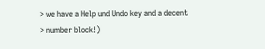> we have a Help und Undo key and a decent
> number block!)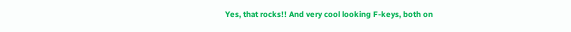Yes, that rocks!! And very cool looking F-keys, both on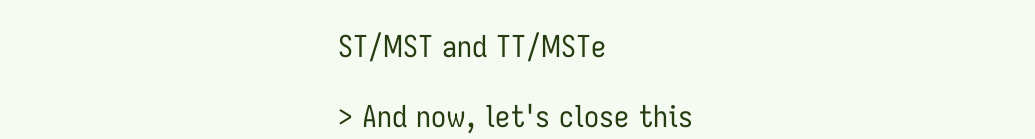ST/MST and TT/MSTe

> And now, let's close this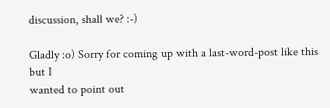discussion, shall we? :-)

Gladly :o) Sorry for coming up with a last-word-post like this but I
wanted to point out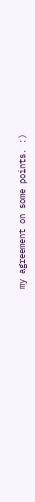my agreement on some points. :)